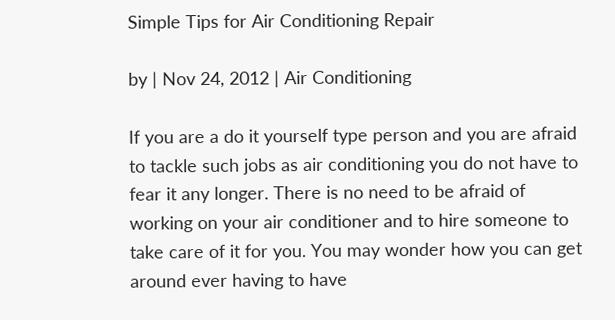Simple Tips for Air Conditioning Repair

by | Nov 24, 2012 | Air Conditioning

If you are a do it yourself type person and you are afraid to tackle such jobs as air conditioning you do not have to fear it any longer. There is no need to be afraid of working on your air conditioner and to hire someone to take care of it for you. You may wonder how you can get around ever having to have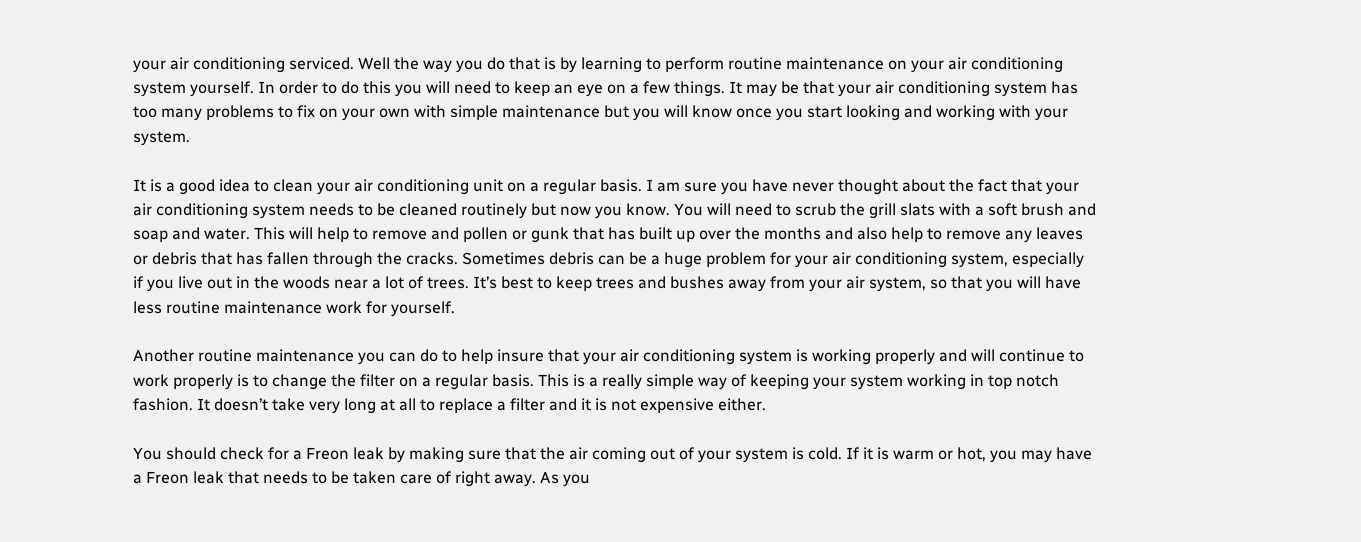your air conditioning serviced. Well the way you do that is by learning to perform routine maintenance on your air conditioning system yourself. In order to do this you will need to keep an eye on a few things. It may be that your air conditioning system has too many problems to fix on your own with simple maintenance but you will know once you start looking and working with your system.

It is a good idea to clean your air conditioning unit on a regular basis. I am sure you have never thought about the fact that your air conditioning system needs to be cleaned routinely but now you know. You will need to scrub the grill slats with a soft brush and soap and water. This will help to remove and pollen or gunk that has built up over the months and also help to remove any leaves or debris that has fallen through the cracks. Sometimes debris can be a huge problem for your air conditioning system, especially if you live out in the woods near a lot of trees. It’s best to keep trees and bushes away from your air system, so that you will have less routine maintenance work for yourself.

Another routine maintenance you can do to help insure that your air conditioning system is working properly and will continue to work properly is to change the filter on a regular basis. This is a really simple way of keeping your system working in top notch fashion. It doesn’t take very long at all to replace a filter and it is not expensive either.

You should check for a Freon leak by making sure that the air coming out of your system is cold. If it is warm or hot, you may have a Freon leak that needs to be taken care of right away. As you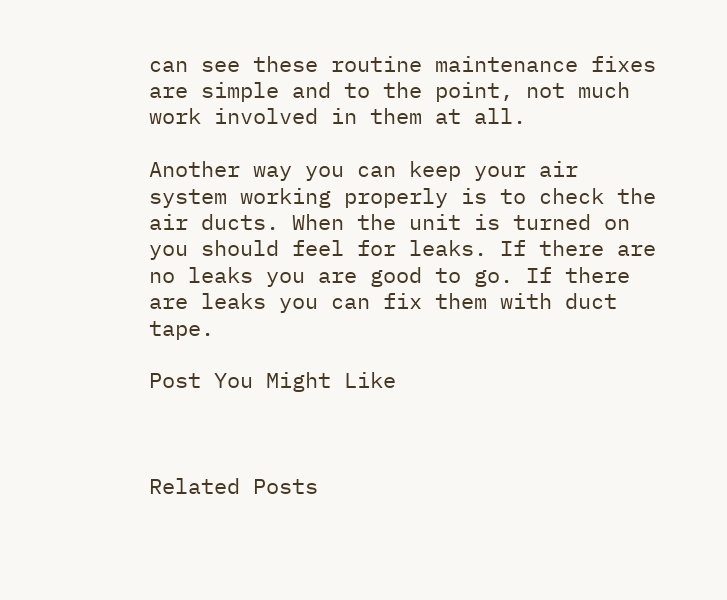can see these routine maintenance fixes are simple and to the point, not much work involved in them at all.

Another way you can keep your air system working properly is to check the air ducts. When the unit is turned on you should feel for leaks. If there are no leaks you are good to go. If there are leaks you can fix them with duct tape.

Post You Might Like



Related Posts